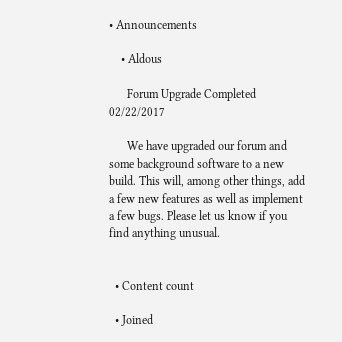• Announcements

    • Aldous

      Forum Upgrade Completed   02/22/2017

      We have upgraded our forum and some background software to a new build. This will, among other things, add a few new features as well as implement a few bugs. Please let us know if you find anything unusual.


  • Content count

  • Joined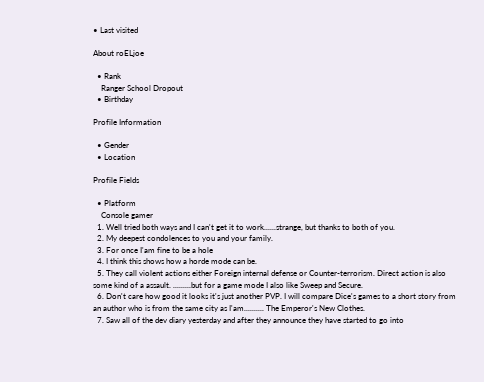• Last visited

About roELjoe

  • Rank
    Ranger School Dropout
  • Birthday

Profile Information

  • Gender
  • Location

Profile Fields

  • Platform
    Console gamer
  1. Well tried both ways and I can't get it to work......strange, but thanks to both of you.
  2. My deepest condolences to you and your family.
  3. For once I'am fine to be a hole
  4. I think this shows how a horde mode can be.
  5. They call violent actions either Foreign internal defense or Counter-terrorism. Direct action is also some kind of a assault. .........but for a game mode I also like Sweep and Secure.
  6. Don't care how good it looks it's just another PVP. I will compare Dice's games to a short story from an author who is from the same city as I'am.......... The Emperor's New Clothes.
  7. Saw all of the dev diary yesterday and after they announce they have started to go into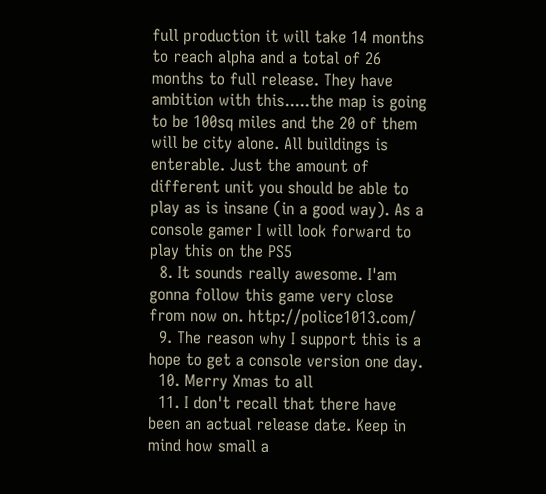full production it will take 14 months to reach alpha and a total of 26 months to full release. They have ambition with this.....the map is going to be 100sq miles and the 20 of them will be city alone. All buildings is enterable. Just the amount of different unit you should be able to play as is insane (in a good way). As a console gamer I will look forward to play this on the PS5
  8. It sounds really awesome. I'am gonna follow this game very close from now on. http://police1013.com/
  9. The reason why I support this is a hope to get a console version one day.
  10. Merry Xmas to all
  11. I don't recall that there have been an actual release date. Keep in mind how small a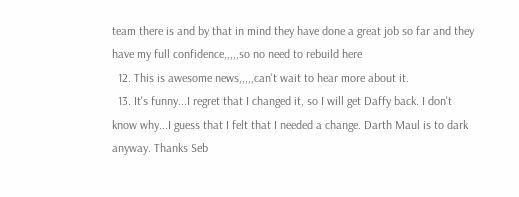team there is and by that in mind they have done a great job so far and they have my full confidence,,,,,so no need to rebuild here
  12. This is awesome news,,,,,can't wait to hear more about it.
  13. It's funny...I regret that I changed it, so I will get Daffy back. I don't know why...I guess that I felt that I needed a change. Darth Maul is to dark anyway. Thanks Seb